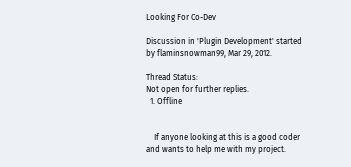Looking For Co-Dev

Discussion in 'Plugin Development' started by flaminsnowman99, Mar 29, 2012.

Thread Status:
Not open for further replies.
  1. Offline


    If anyone looking at this is a good coder and wants to help me with my project.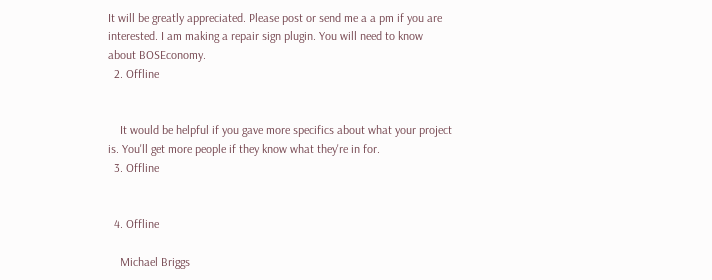It will be greatly appreciated. Please post or send me a a pm if you are interested. I am making a repair sign plugin. You will need to know about BOSEconomy.
  2. Offline


    It would be helpful if you gave more specifics about what your project is. You'll get more people if they know what they're in for.
  3. Offline


  4. Offline

    Michael Briggs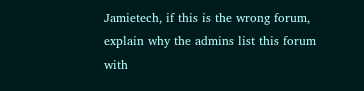Jamietech, if this is the wrong forum, explain why the admins list this forum with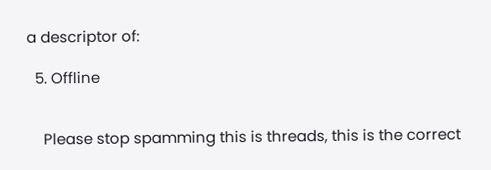a descriptor of:

  5. Offline


    Please stop spamming this is threads, this is the correct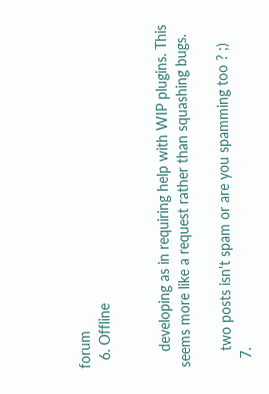forum
  6. Offline


    developing as in requiring help with WIP plugins. This seems more like a request rather than squashing bugs.

    two posts isn't spam or are you spamming too ? ;)
  7.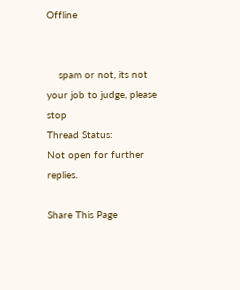Offline


    spam or not, its not your job to judge, please stop
Thread Status:
Not open for further replies.

Share This Page